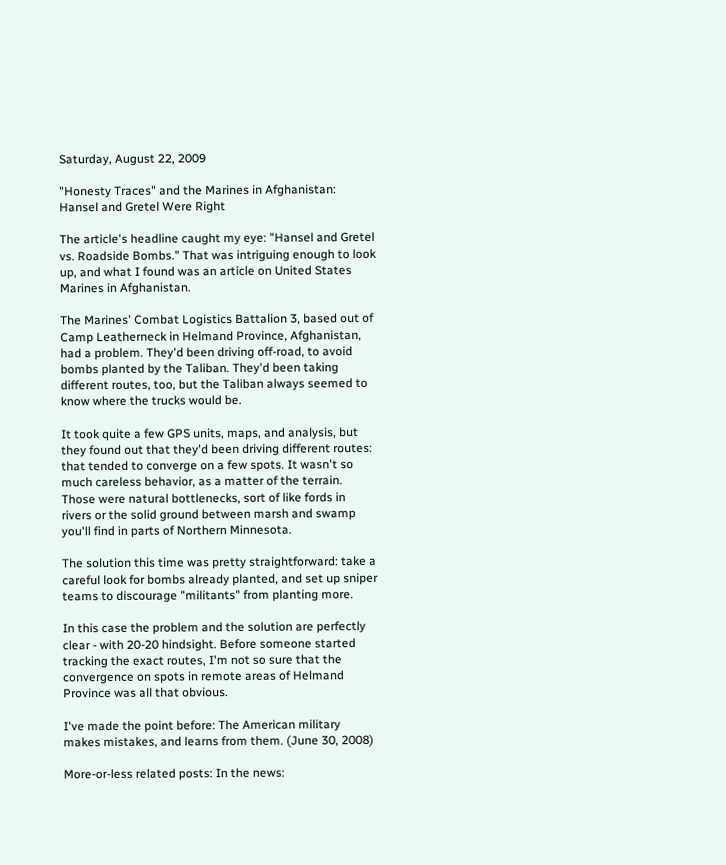Saturday, August 22, 2009

"Honesty Traces" and the Marines in Afghanistan: Hansel and Gretel Were Right

The article's headline caught my eye: "Hansel and Gretel vs. Roadside Bombs." That was intriguing enough to look up, and what I found was an article on United States Marines in Afghanistan.

The Marines' Combat Logistics Battalion 3, based out of Camp Leatherneck in Helmand Province, Afghanistan, had a problem. They'd been driving off-road, to avoid bombs planted by the Taliban. They'd been taking different routes, too, but the Taliban always seemed to know where the trucks would be.

It took quite a few GPS units, maps, and analysis, but they found out that they'd been driving different routes: that tended to converge on a few spots. It wasn't so much careless behavior, as a matter of the terrain. Those were natural bottlenecks, sort of like fords in rivers or the solid ground between marsh and swamp you'll find in parts of Northern Minnesota.

The solution this time was pretty straightforward: take a careful look for bombs already planted, and set up sniper teams to discourage "militants" from planting more.

In this case the problem and the solution are perfectly clear - with 20-20 hindsight. Before someone started tracking the exact routes, I'm not so sure that the convergence on spots in remote areas of Helmand Province was all that obvious.

I've made the point before: The American military makes mistakes, and learns from them. (June 30, 2008)

More-or-less related posts: In the news: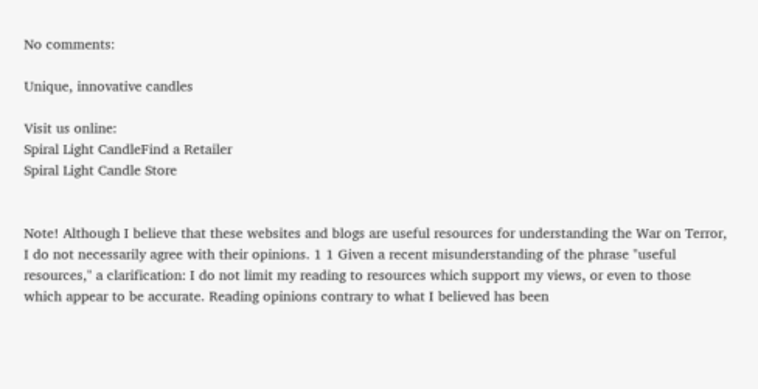No comments:

Unique, innovative candles

Visit us online:
Spiral Light CandleFind a Retailer
Spiral Light Candle Store


Note! Although I believe that these websites and blogs are useful resources for understanding the War on Terror, I do not necessarily agree with their opinions. 1 1 Given a recent misunderstanding of the phrase "useful resources," a clarification: I do not limit my reading to resources which support my views, or even to those which appear to be accurate. Reading opinions contrary to what I believed has been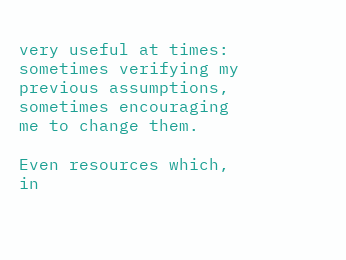very useful at times: sometimes verifying my previous assumptions, sometimes encouraging me to change them.

Even resources which, in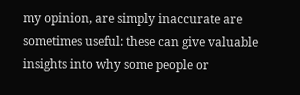my opinion, are simply inaccurate are sometimes useful: these can give valuable insights into why some people or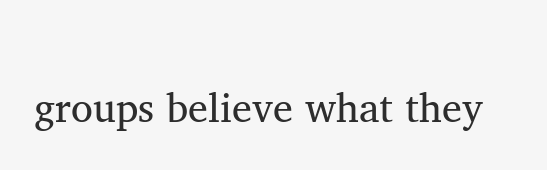groups believe what they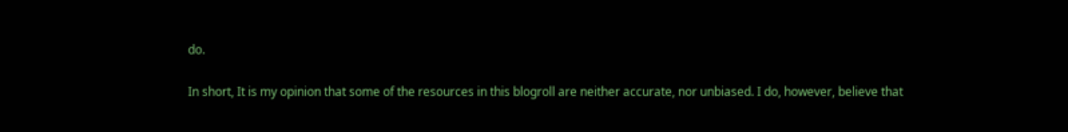do.

In short, It is my opinion that some of the resources in this blogroll are neither accurate, nor unbiased. I do, however, believe that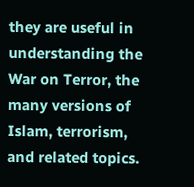they are useful in understanding the War on Terror, the many versions of Islam, terrorism, and related topics.